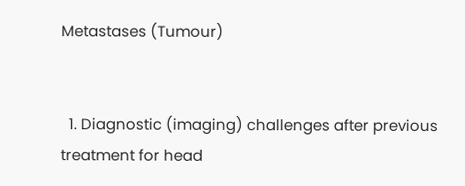Metastases (Tumour)


  1. Diagnostic (imaging) challenges after previous treatment for head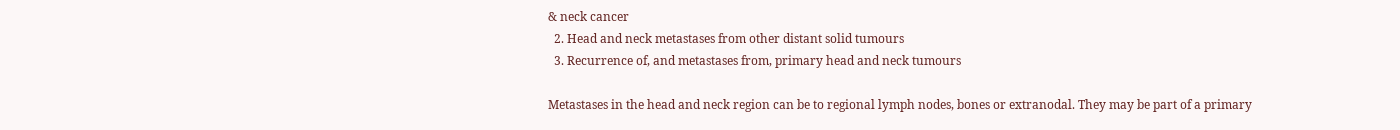& neck cancer
  2. Head and neck metastases from other distant solid tumours
  3. Recurrence of, and metastases from, primary head and neck tumours

Metastases in the head and neck region can be to regional lymph nodes, bones or extranodal. They may be part of a primary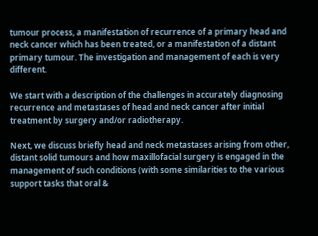tumour process, a manifestation of recurrence of a primary head and neck cancer which has been treated, or a manifestation of a distant primary tumour. The investigation and management of each is very different.

We start with a description of the challenges in accurately diagnosing recurrence and metastases of head and neck cancer after initial treatment by surgery and/or radiotherapy.

Next, we discuss briefly head and neck metastases arising from other, distant solid tumours and how maxillofacial surgery is engaged in the management of such conditions (with some similarities to the various support tasks that oral &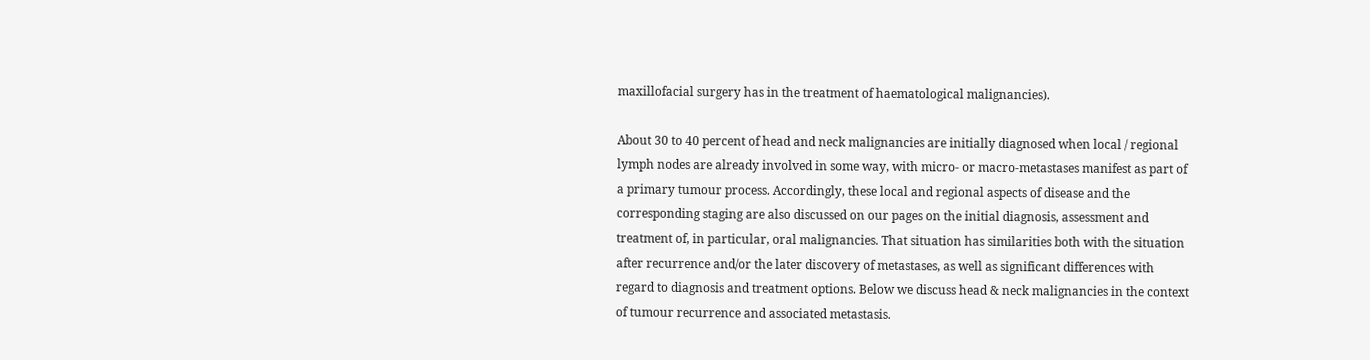maxillofacial surgery has in the treatment of haematological malignancies).

About 30 to 40 percent of head and neck malignancies are initially diagnosed when local / regional lymph nodes are already involved in some way, with micro- or macro-metastases manifest as part of a primary tumour process. Accordingly, these local and regional aspects of disease and the corresponding staging are also discussed on our pages on the initial diagnosis, assessment and treatment of, in particular, oral malignancies. That situation has similarities both with the situation after recurrence and/or the later discovery of metastases, as well as significant differences with regard to diagnosis and treatment options. Below we discuss head & neck malignancies in the context of tumour recurrence and associated metastasis.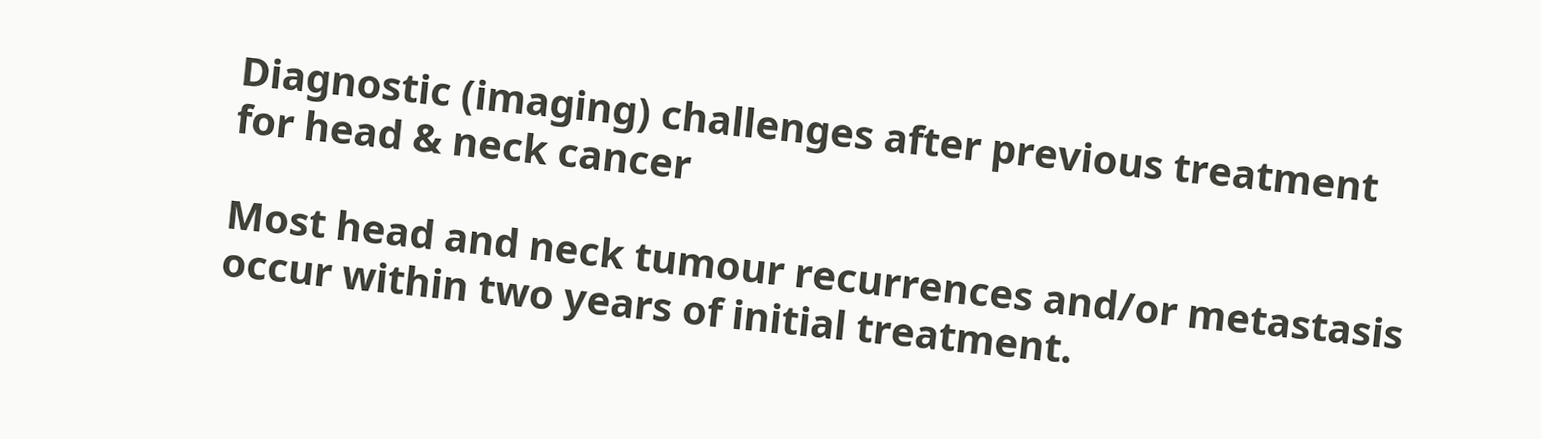Diagnostic (imaging) challenges after previous treatment for head & neck cancer

Most head and neck tumour recurrences and/or metastasis occur within two years of initial treatment.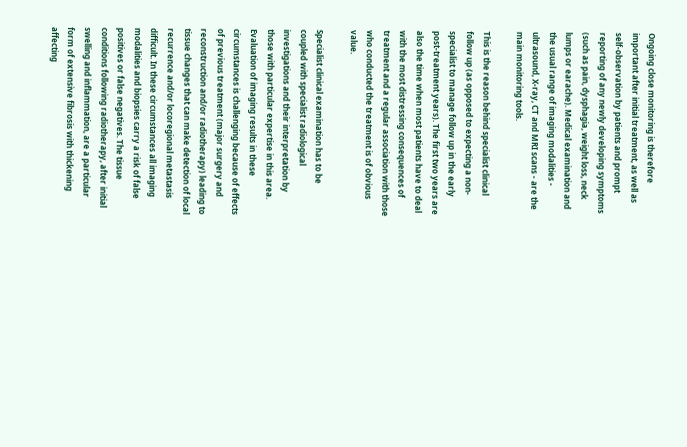Ongoing close monitoring is therefore important after initial treatment, as well as self-observation by patients and prompt reporting of any newly developing symptoms (such as pain, dysphagia, weight loss, neck lumps or earache). Medical examination and the usual range of imaging modalities - ultrasound, X-ray, CT and MRI scans - are the main monitoring tools.

This is the reason behind specialist clinical follow up (as opposed to expecting a non-specialist to manage follow up in the early post-treatment years). The first two years are also the time when most patients have to deal with the most distressing consequences of treatment and a regular association with those who conducted the treatment is of obvious value.

Specialist clinical examination has to be coupled with specialist radiological investigations and their interpretation by those with particular expertise in this area. Evaluation of imaging results in these circumstances is challenging because of effects of previous treatment (major surgery and reconstruction and/or radiotherapy) leading to tissue changes that can make detection of local recurrence and/or locoregional metastasis difficult. In these circumstances all imaging modalities and biopsies carry a risk of false positives or false negatives. The tissue conditions following radiotherapy, after initial swelling and inflammation, are a particular form of extensive fibrosis with thickening affecting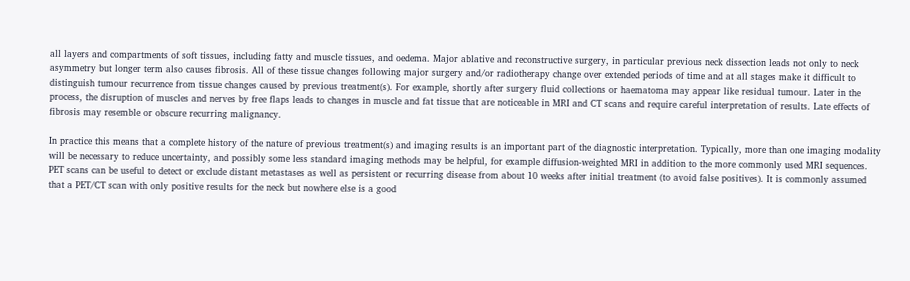all layers and compartments of soft tissues, including fatty and muscle tissues, and oedema. Major ablative and reconstructive surgery, in particular previous neck dissection leads not only to neck asymmetry but longer term also causes fibrosis. All of these tissue changes following major surgery and/or radiotherapy change over extended periods of time and at all stages make it difficult to distinguish tumour recurrence from tissue changes caused by previous treatment(s). For example, shortly after surgery fluid collections or haematoma may appear like residual tumour. Later in the process, the disruption of muscles and nerves by free flaps leads to changes in muscle and fat tissue that are noticeable in MRI and CT scans and require careful interpretation of results. Late effects of fibrosis may resemble or obscure recurring malignancy.

In practice this means that a complete history of the nature of previous treatment(s) and imaging results is an important part of the diagnostic interpretation. Typically, more than one imaging modality will be necessary to reduce uncertainty, and possibly some less standard imaging methods may be helpful, for example diffusion-weighted MRI in addition to the more commonly used MRI sequences. PET scans can be useful to detect or exclude distant metastases as well as persistent or recurring disease from about 10 weeks after initial treatment (to avoid false positives). It is commonly assumed that a PET/CT scan with only positive results for the neck but nowhere else is a good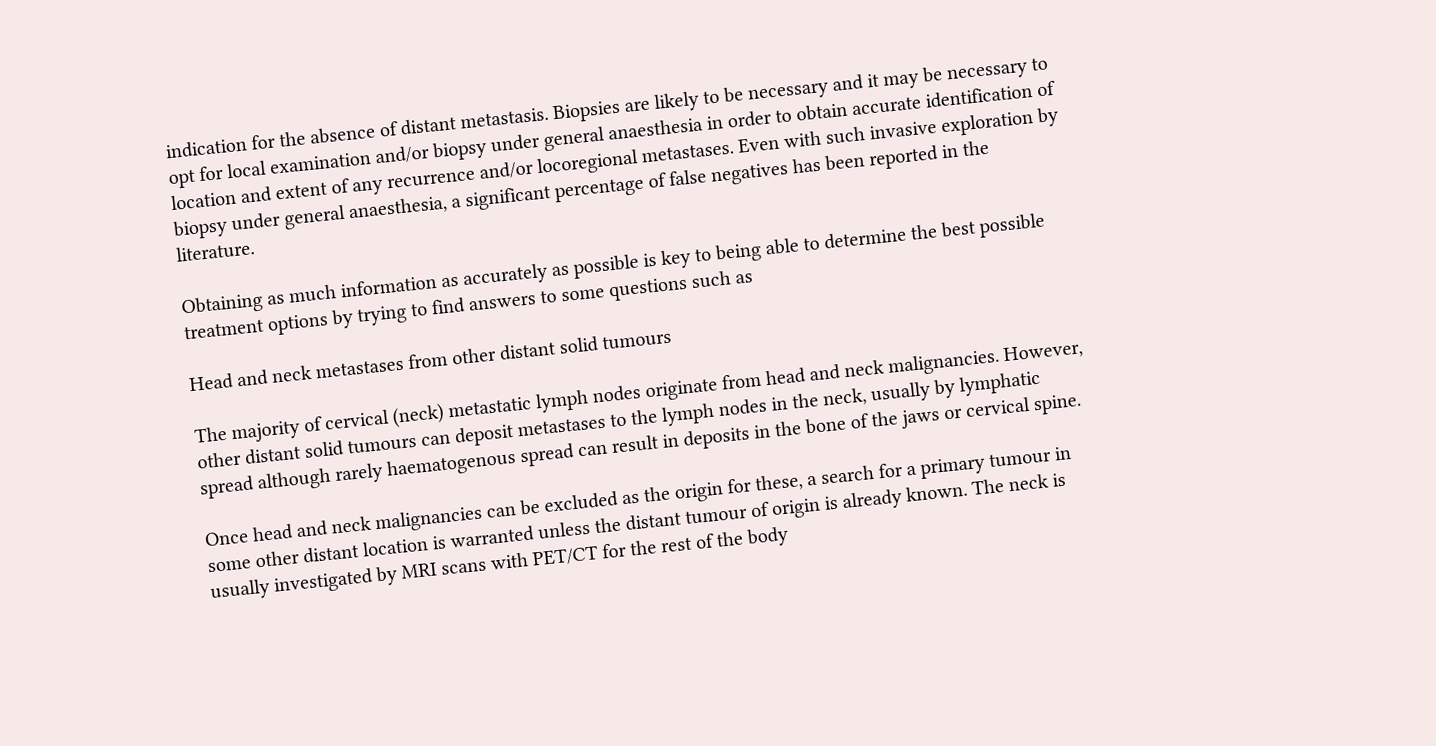indication for the absence of distant metastasis. Biopsies are likely to be necessary and it may be necessary to opt for local examination and/or biopsy under general anaesthesia in order to obtain accurate identification of location and extent of any recurrence and/or locoregional metastases. Even with such invasive exploration by biopsy under general anaesthesia, a significant percentage of false negatives has been reported in the literature.

Obtaining as much information as accurately as possible is key to being able to determine the best possible treatment options by trying to find answers to some questions such as

Head and neck metastases from other distant solid tumours

The majority of cervical (neck) metastatic lymph nodes originate from head and neck malignancies. However, other distant solid tumours can deposit metastases to the lymph nodes in the neck, usually by lymphatic spread although rarely haematogenous spread can result in deposits in the bone of the jaws or cervical spine.

Once head and neck malignancies can be excluded as the origin for these, a search for a primary tumour in some other distant location is warranted unless the distant tumour of origin is already known. The neck is usually investigated by MRI scans with PET/CT for the rest of the body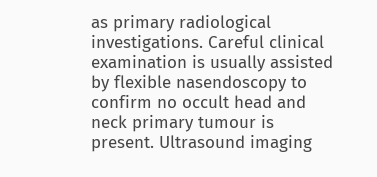as primary radiological investigations. Careful clinical examination is usually assisted by flexible nasendoscopy to confirm no occult head and neck primary tumour is present. Ultrasound imaging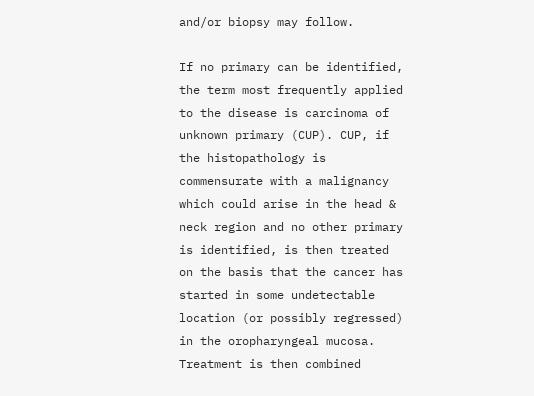and/or biopsy may follow.

If no primary can be identified, the term most frequently applied to the disease is carcinoma of unknown primary (CUP). CUP, if the histopathology is commensurate with a malignancy which could arise in the head & neck region and no other primary is identified, is then treated on the basis that the cancer has started in some undetectable location (or possibly regressed) in the oropharyngeal mucosa. Treatment is then combined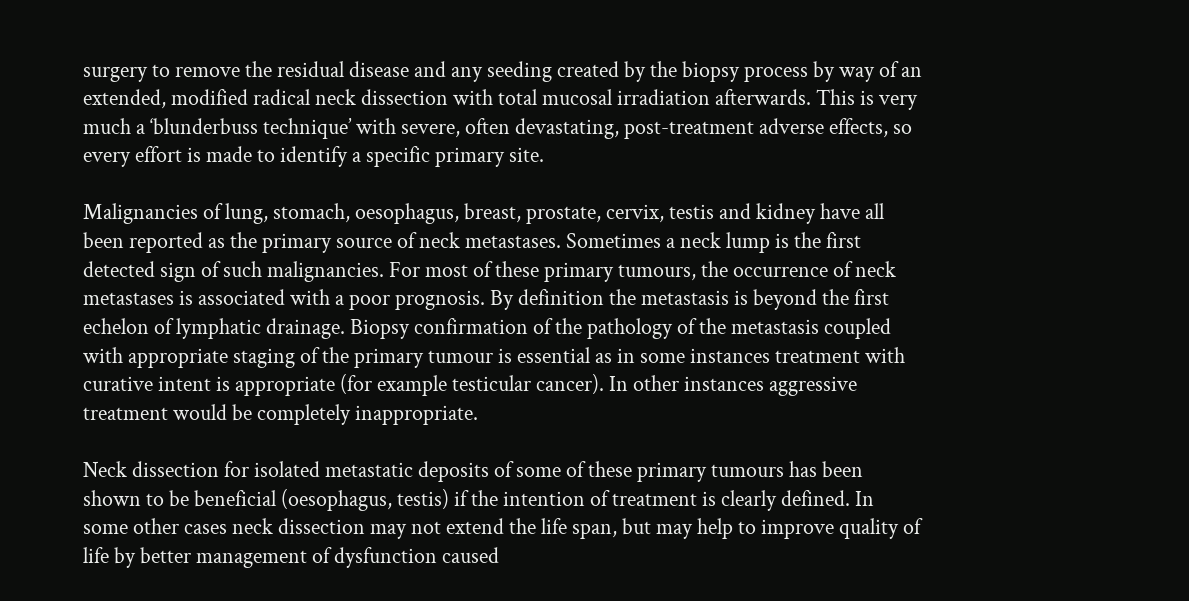surgery to remove the residual disease and any seeding created by the biopsy process by way of an extended, modified radical neck dissection with total mucosal irradiation afterwards. This is very much a ‘blunderbuss technique’ with severe, often devastating, post-treatment adverse effects, so every effort is made to identify a specific primary site.

Malignancies of lung, stomach, oesophagus, breast, prostate, cervix, testis and kidney have all been reported as the primary source of neck metastases. Sometimes a neck lump is the first detected sign of such malignancies. For most of these primary tumours, the occurrence of neck metastases is associated with a poor prognosis. By definition the metastasis is beyond the first echelon of lymphatic drainage. Biopsy confirmation of the pathology of the metastasis coupled with appropriate staging of the primary tumour is essential as in some instances treatment with curative intent is appropriate (for example testicular cancer). In other instances aggressive treatment would be completely inappropriate.

Neck dissection for isolated metastatic deposits of some of these primary tumours has been shown to be beneficial (oesophagus, testis) if the intention of treatment is clearly defined. In some other cases neck dissection may not extend the life span, but may help to improve quality of life by better management of dysfunction caused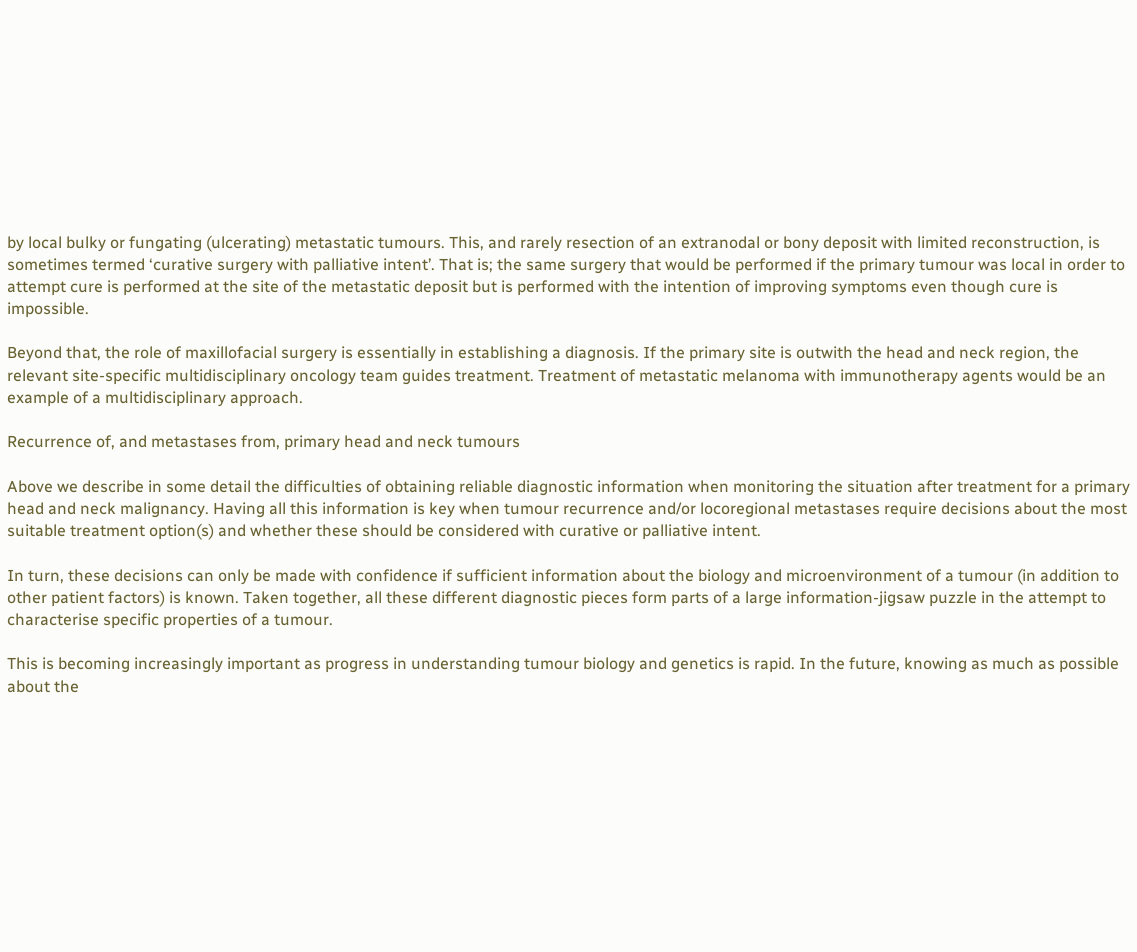by local bulky or fungating (ulcerating) metastatic tumours. This, and rarely resection of an extranodal or bony deposit with limited reconstruction, is sometimes termed ‘curative surgery with palliative intent’. That is; the same surgery that would be performed if the primary tumour was local in order to attempt cure is performed at the site of the metastatic deposit but is performed with the intention of improving symptoms even though cure is impossible.

Beyond that, the role of maxillofacial surgery is essentially in establishing a diagnosis. If the primary site is outwith the head and neck region, the relevant site-specific multidisciplinary oncology team guides treatment. Treatment of metastatic melanoma with immunotherapy agents would be an example of a multidisciplinary approach.

Recurrence of, and metastases from, primary head and neck tumours

Above we describe in some detail the difficulties of obtaining reliable diagnostic information when monitoring the situation after treatment for a primary head and neck malignancy. Having all this information is key when tumour recurrence and/or locoregional metastases require decisions about the most suitable treatment option(s) and whether these should be considered with curative or palliative intent.

In turn, these decisions can only be made with confidence if sufficient information about the biology and microenvironment of a tumour (in addition to other patient factors) is known. Taken together, all these different diagnostic pieces form parts of a large information-jigsaw puzzle in the attempt to characterise specific properties of a tumour.

This is becoming increasingly important as progress in understanding tumour biology and genetics is rapid. In the future, knowing as much as possible about the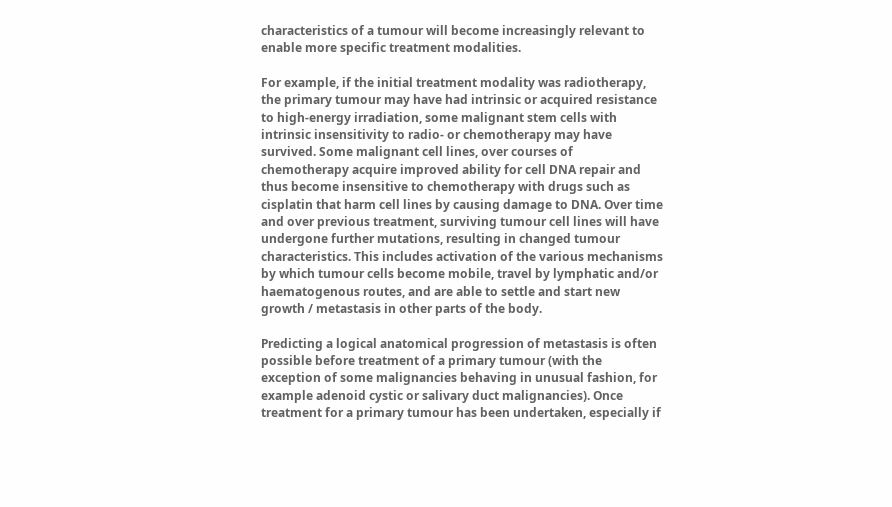characteristics of a tumour will become increasingly relevant to enable more specific treatment modalities.

For example, if the initial treatment modality was radiotherapy, the primary tumour may have had intrinsic or acquired resistance to high-energy irradiation, some malignant stem cells with intrinsic insensitivity to radio- or chemotherapy may have survived. Some malignant cell lines, over courses of chemotherapy acquire improved ability for cell DNA repair and thus become insensitive to chemotherapy with drugs such as cisplatin that harm cell lines by causing damage to DNA. Over time and over previous treatment, surviving tumour cell lines will have undergone further mutations, resulting in changed tumour characteristics. This includes activation of the various mechanisms by which tumour cells become mobile, travel by lymphatic and/or haematogenous routes, and are able to settle and start new growth / metastasis in other parts of the body.

Predicting a logical anatomical progression of metastasis is often possible before treatment of a primary tumour (with the exception of some malignancies behaving in unusual fashion, for example adenoid cystic or salivary duct malignancies). Once treatment for a primary tumour has been undertaken, especially if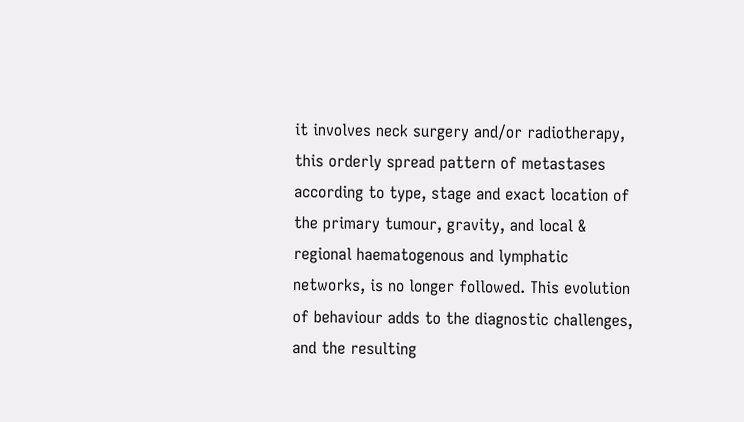it involves neck surgery and/or radiotherapy, this orderly spread pattern of metastases according to type, stage and exact location of the primary tumour, gravity, and local & regional haematogenous and lymphatic networks, is no longer followed. This evolution of behaviour adds to the diagnostic challenges, and the resulting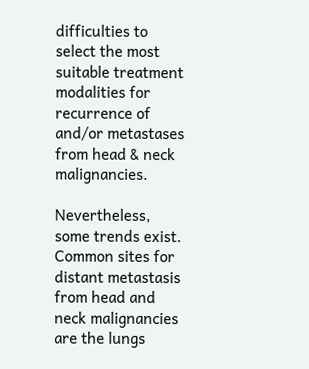difficulties to select the most suitable treatment modalities for recurrence of and/or metastases from head & neck malignancies.

Nevertheless, some trends exist. Common sites for distant metastasis from head and neck malignancies are the lungs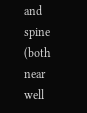and spine (both near well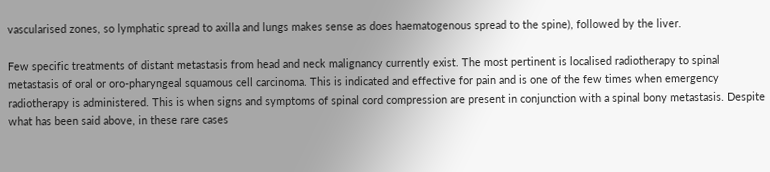vascularised zones, so lymphatic spread to axilla and lungs makes sense as does haematogenous spread to the spine), followed by the liver.

Few specific treatments of distant metastasis from head and neck malignancy currently exist. The most pertinent is localised radiotherapy to spinal metastasis of oral or oro-pharyngeal squamous cell carcinoma. This is indicated and effective for pain and is one of the few times when emergency radiotherapy is administered. This is when signs and symptoms of spinal cord compression are present in conjunction with a spinal bony metastasis. Despite what has been said above, in these rare cases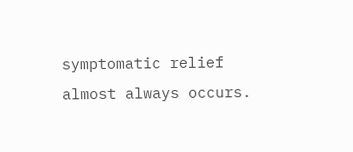symptomatic relief almost always occurs.